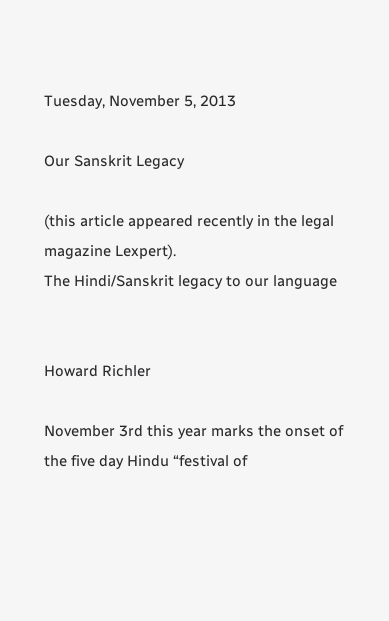Tuesday, November 5, 2013

Our Sanskrit Legacy

(this article appeared recently in the legal magazine Lexpert).
The Hindi/Sanskrit legacy to our language


Howard Richler

November 3rd this year marks the onset of the five day Hindu “festival of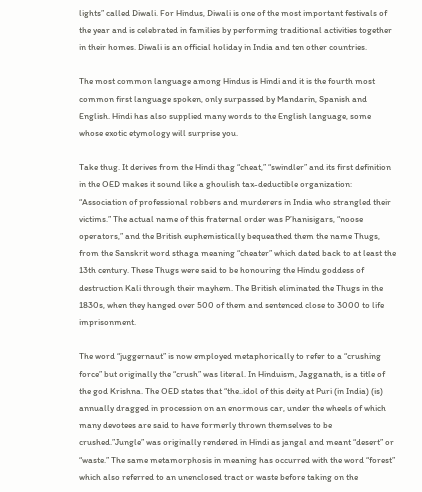lights” called Diwali. For Hindus, Diwali is one of the most important festivals of the year and is celebrated in families by performing traditional activities together in their homes. Diwali is an official holiday in India and ten other countries.

The most common language among Hindus is Hindi and it is the fourth most common first language spoken, only surpassed by Mandarin, Spanish and English. Hindi has also supplied many words to the English language, some whose exotic etymology will surprise you.

Take thug. It derives from the Hindi thag “cheat,” “swindler” and its first definition in the OED makes it sound like a ghoulish tax-deductible organization: “Association of professional robbers and murderers in India who strangled their victims.” The actual name of this fraternal order was P’hanisigars, “noose operators,” and the British euphemistically bequeathed them the name Thugs, from the Sanskrit word sthaga meaning “cheater” which dated back to at least the 13th century. These Thugs were said to be honouring the Hindu goddess of destruction Kali through their mayhem. The British eliminated the Thugs in the 1830s, when they hanged over 500 of them and sentenced close to 3000 to life imprisonment.

The word “juggernaut” is now employed metaphorically to refer to a “crushing force” but originally the “crush” was literal. In Hinduism, Jagganath, is a title of the god Krishna. The OED states that “the..idol of this deity at Puri (in India) (is) annually dragged in procession on an enormous car, under the wheels of which many devotees are said to have formerly thrown themselves to be crushed.”Jungle” was originally rendered in Hindi as jangal and meant “desert” or “waste.” The same metamorphosis in meaning has occurred with the word “forest” which also referred to an unenclosed tract or waste before taking on the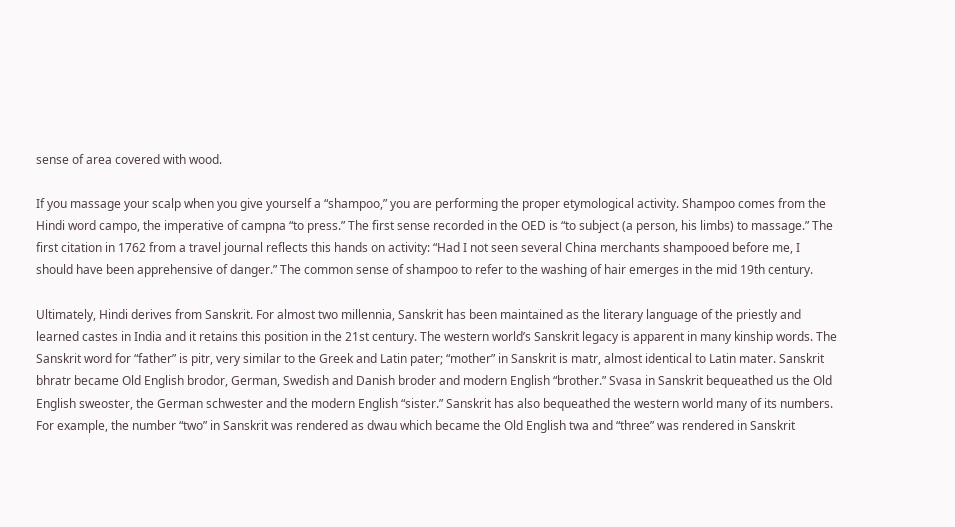sense of area covered with wood.

If you massage your scalp when you give yourself a “shampoo,” you are performing the proper etymological activity. Shampoo comes from the Hindi word campo, the imperative of campna “to press.” The first sense recorded in the OED is “to subject (a person, his limbs) to massage.” The first citation in 1762 from a travel journal reflects this hands on activity: “Had I not seen several China merchants shampooed before me, I should have been apprehensive of danger.” The common sense of shampoo to refer to the washing of hair emerges in the mid 19th century.

Ultimately, Hindi derives from Sanskrit. For almost two millennia, Sanskrit has been maintained as the literary language of the priestly and learned castes in India and it retains this position in the 21st century. The western world’s Sanskrit legacy is apparent in many kinship words. The Sanskrit word for “father” is pitr, very similar to the Greek and Latin pater; “mother” in Sanskrit is matr, almost identical to Latin mater. Sanskrit bhratr became Old English brodor, German, Swedish and Danish broder and modern English “brother.” Svasa in Sanskrit bequeathed us the Old English sweoster, the German schwester and the modern English “sister.” Sanskrit has also bequeathed the western world many of its numbers. For example, the number “two” in Sanskrit was rendered as dwau which became the Old English twa and “three” was rendered in Sanskrit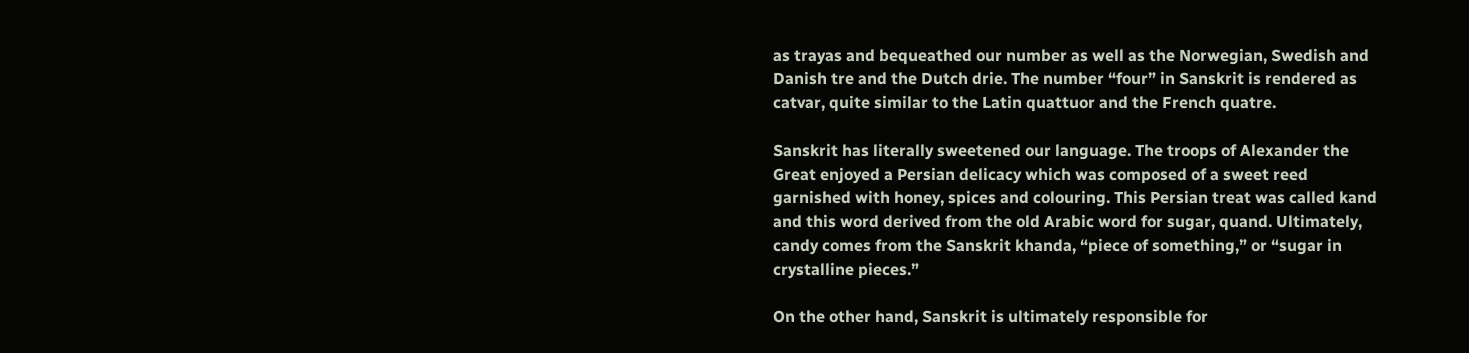as trayas and bequeathed our number as well as the Norwegian, Swedish and Danish tre and the Dutch drie. The number “four” in Sanskrit is rendered as catvar, quite similar to the Latin quattuor and the French quatre.

Sanskrit has literally sweetened our language. The troops of Alexander the Great enjoyed a Persian delicacy which was composed of a sweet reed garnished with honey, spices and colouring. This Persian treat was called kand and this word derived from the old Arabic word for sugar, quand. Ultimately, candy comes from the Sanskrit khanda, “piece of something,” or “sugar in crystalline pieces.”

On the other hand, Sanskrit is ultimately responsible for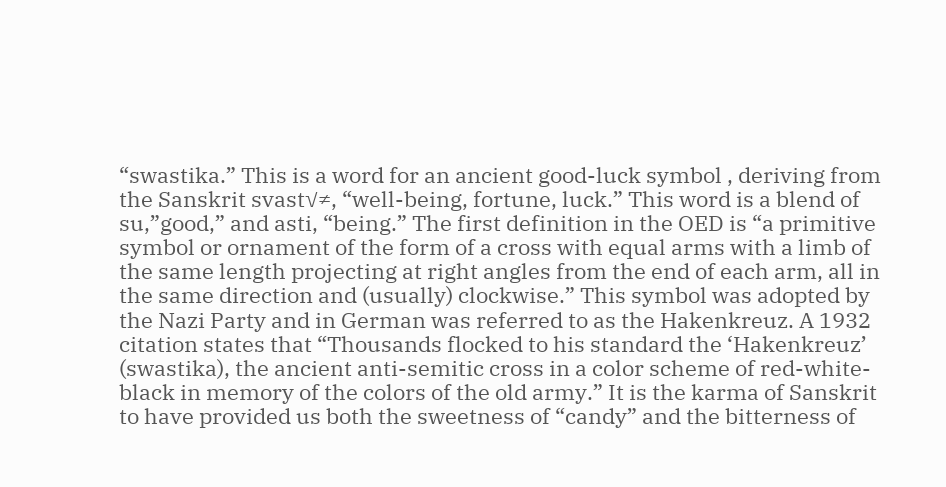“swastika.” This is a word for an ancient good-luck symbol , deriving from the Sanskrit svast√≠, “well-being, fortune, luck.” This word is a blend of su,”good,” and asti, “being.” The first definition in the OED is “a primitive symbol or ornament of the form of a cross with equal arms with a limb of the same length projecting at right angles from the end of each arm, all in the same direction and (usually) clockwise.” This symbol was adopted by the Nazi Party and in German was referred to as the Hakenkreuz. A 1932 citation states that “Thousands flocked to his standard the ‘Hakenkreuz’ (swastika), the ancient anti-semitic cross in a color scheme of red-white-black in memory of the colors of the old army.” It is the karma of Sanskrit to have provided us both the sweetness of “candy” and the bitterness of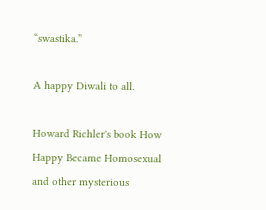“swastika.”

A happy Diwali to all.

Howard Richler's book How Happy Became Homosexual and other mysterious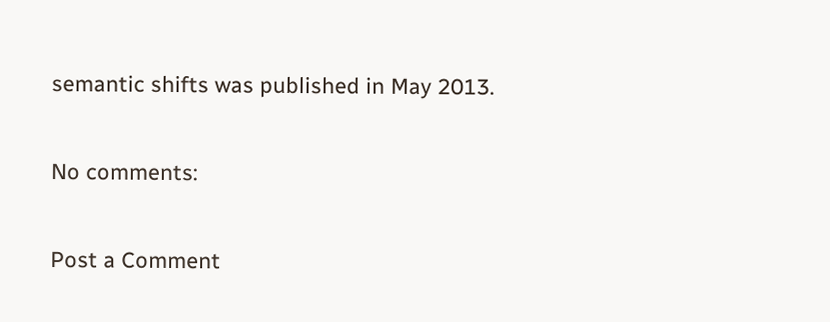semantic shifts was published in May 2013.

No comments:

Post a Comment